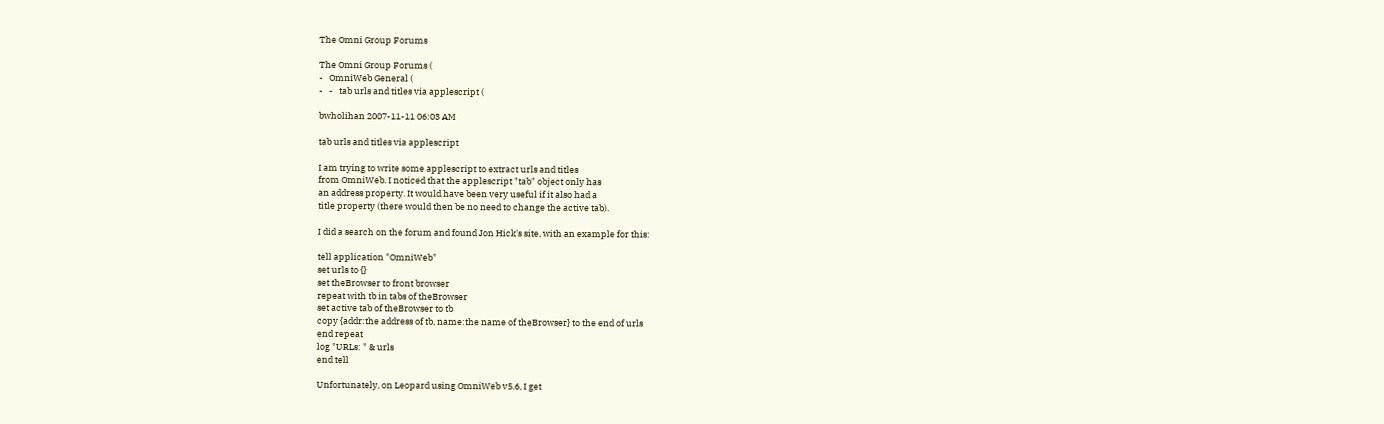The Omni Group Forums

The Omni Group Forums (
-   OmniWeb General (
-   -   tab urls and titles via applescript (

bwholihan 2007-11-11 06:03 AM

tab urls and titles via applescript

I am trying to write some applescript to extract urls and titles
from OmniWeb. I noticed that the applescript "tab" object only has
an address property. It would have been very useful if it also had a
title property (there would then be no need to change the active tab).

I did a search on the forum and found Jon Hick's site, with an example for this:

tell application "OmniWeb"
set urls to {}
set theBrowser to front browser
repeat with tb in tabs of theBrowser
set active tab of theBrowser to tb
copy {addr:the address of tb, name:the name of theBrowser} to the end of urls
end repeat
log "URLs: " & urls
end tell

Unfortunately, on Leopard using OmniWeb v5.6, I get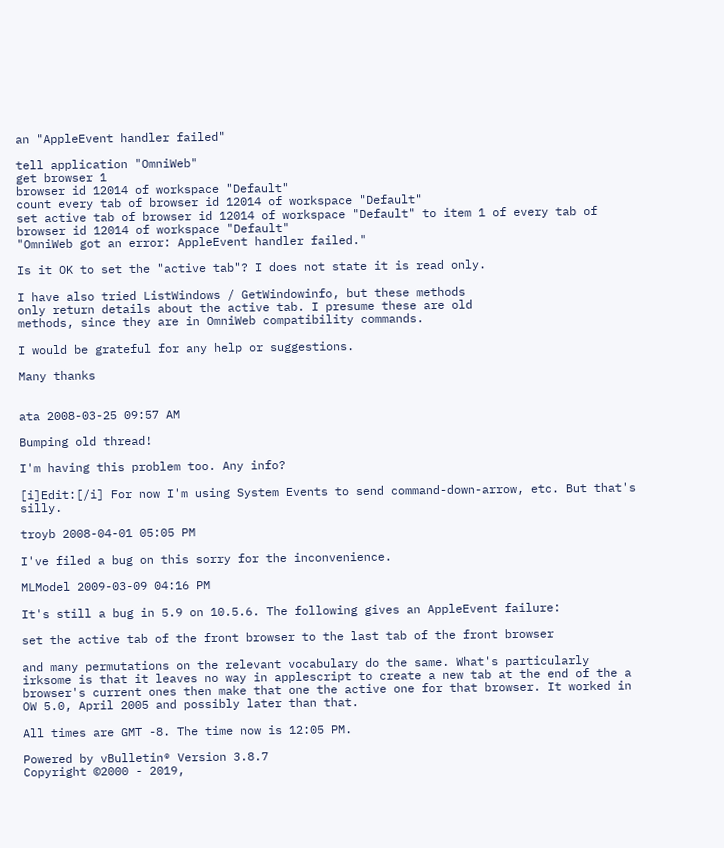an "AppleEvent handler failed"

tell application "OmniWeb"
get browser 1
browser id 12014 of workspace "Default"
count every tab of browser id 12014 of workspace "Default"
set active tab of browser id 12014 of workspace "Default" to item 1 of every tab of browser id 12014 of workspace "Default"
"OmniWeb got an error: AppleEvent handler failed."

Is it OK to set the "active tab"? I does not state it is read only.

I have also tried ListWindows / GetWindowinfo, but these methods
only return details about the active tab. I presume these are old
methods, since they are in OmniWeb compatibility commands.

I would be grateful for any help or suggestions.

Many thanks


ata 2008-03-25 09:57 AM

Bumping old thread!

I'm having this problem too. Any info?

[i]Edit:[/i] For now I'm using System Events to send command-down-arrow, etc. But that's silly.

troyb 2008-04-01 05:05 PM

I've filed a bug on this sorry for the inconvenience.

MLModel 2009-03-09 04:16 PM

It's still a bug in 5.9 on 10.5.6. The following gives an AppleEvent failure:

set the active tab of the front browser to the last tab of the front browser

and many permutations on the relevant vocabulary do the same. What's particularly irksome is that it leaves no way in applescript to create a new tab at the end of the a browser's current ones then make that one the active one for that browser. It worked in OW 5.0, April 2005 and possibly later than that.

All times are GMT -8. The time now is 12:05 PM.

Powered by vBulletin® Version 3.8.7
Copyright ©2000 - 2019,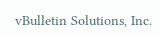vBulletin Solutions, Inc.